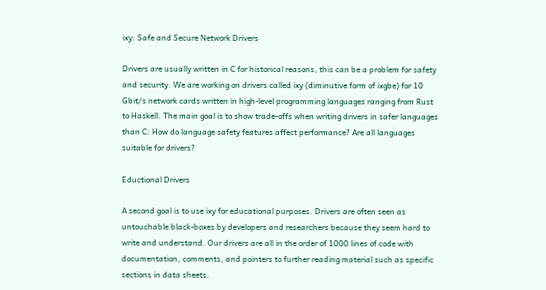ixy: Safe and Secure Network Drivers

Drivers are usually written in C for historical reasons, this can be a problem for safety and security. We are working on drivers called ixy (diminutive form of ixgbe) for 10 Gbit/s network cards written in high-level programming languages ranging from Rust to Haskell. The main goal is to show trade-offs when writing drivers in safer languages than C: How do language safety features affect performance? Are all languages suitable for drivers?

Eductional Drivers

A second goal is to use ixy for educational purposes. Drivers are often seen as untouchable black-boxes by developers and researchers because they seem hard to write and understand. Our drivers are all in the order of 1000 lines of code with documentation, comments, and pointers to further reading material such as specific sections in data sheets.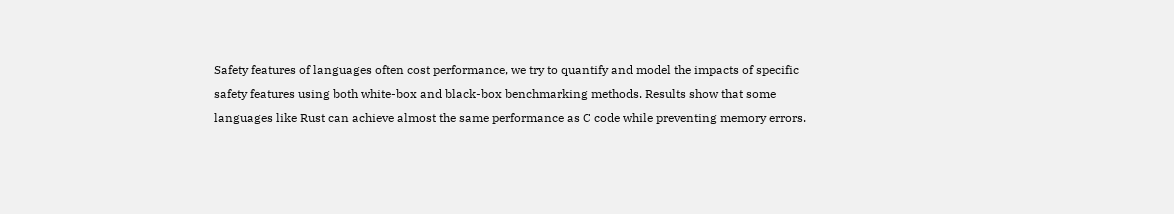Safety features of languages often cost performance, we try to quantify and model the impacts of specific safety features using both white-box and black-box benchmarking methods. Results show that some languages like Rust can achieve almost the same performance as C code while preventing memory errors.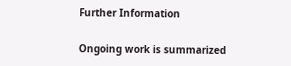Further Information

Ongoing work is summarized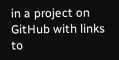in a project on GitHub with links to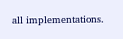all implementations.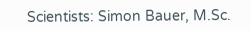Scientists: Simon Bauer, M.Sc.